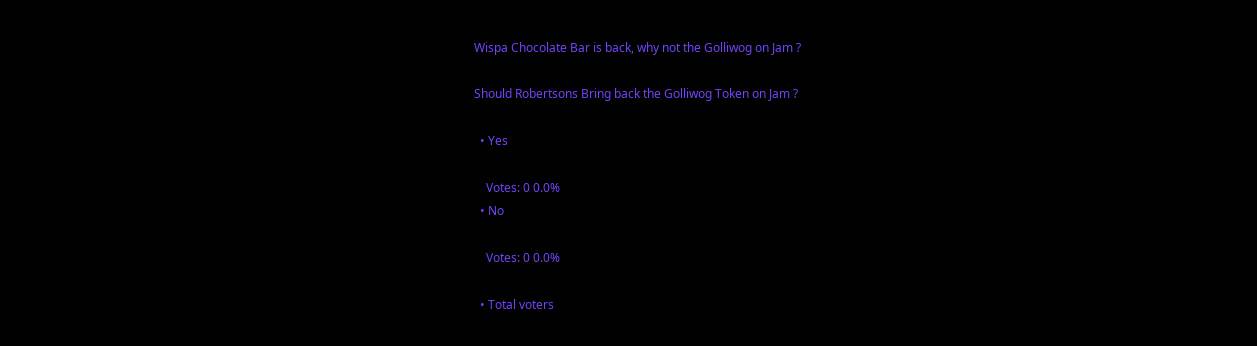Wispa Chocolate Bar is back, why not the Golliwog on Jam ?

Should Robertsons Bring back the Golliwog Token on Jam ?

  • Yes

    Votes: 0 0.0%
  • No

    Votes: 0 0.0%

  • Total voters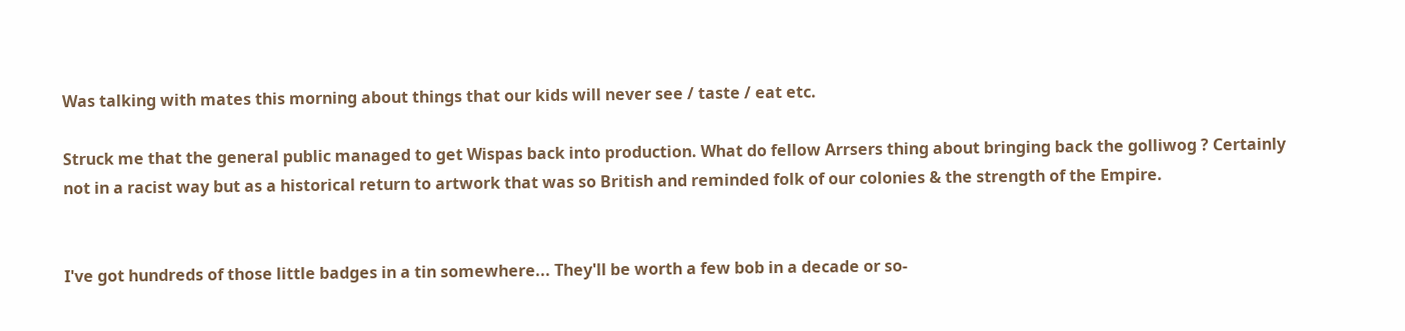Was talking with mates this morning about things that our kids will never see / taste / eat etc.

Struck me that the general public managed to get Wispas back into production. What do fellow Arrsers thing about bringing back the golliwog ? Certainly not in a racist way but as a historical return to artwork that was so British and reminded folk of our colonies & the strength of the Empire.


I've got hundreds of those little badges in a tin somewhere... They'll be worth a few bob in a decade or so-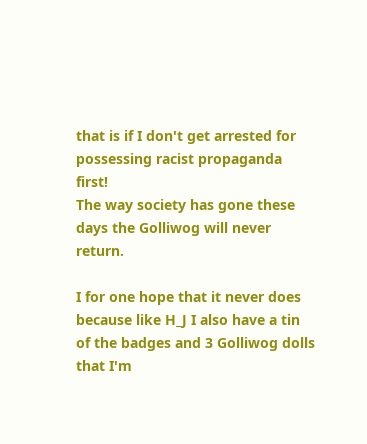that is if I don't get arrested for possessing racist propaganda first!
The way society has gone these days the Golliwog will never return.

I for one hope that it never does because like H_J I also have a tin of the badges and 3 Golliwog dolls that I'm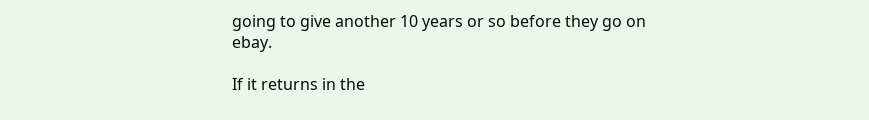going to give another 10 years or so before they go on ebay.

If it returns in the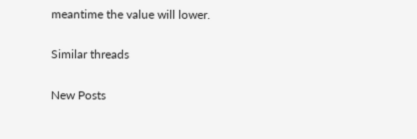meantime the value will lower.

Similar threads

New Posts